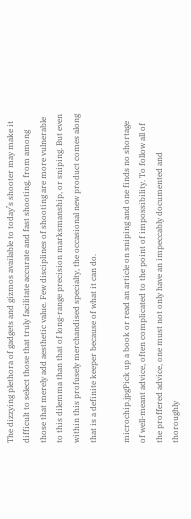The dizzying plethora of gadgets and gizmos available to today’s shooter may make it difficult to select those that truly facilitate accurate and fast shooting, from among those that merely add aesthetic value. Few disciplines of shooting are more vulnerable to this dilemma than that of long-range precision marksmanship, or sniping. But even within this profusely merchandised specialty, the occasional new product comes along that is a definite keeper because of what it can do.

microchip.jpgPick up a book or read an article on sniping and one finds no shortage of well-meant advice, often complicated to the point of impossibility. To follow all of the proffered advice, one must not only have an impeccably documented and thoroughly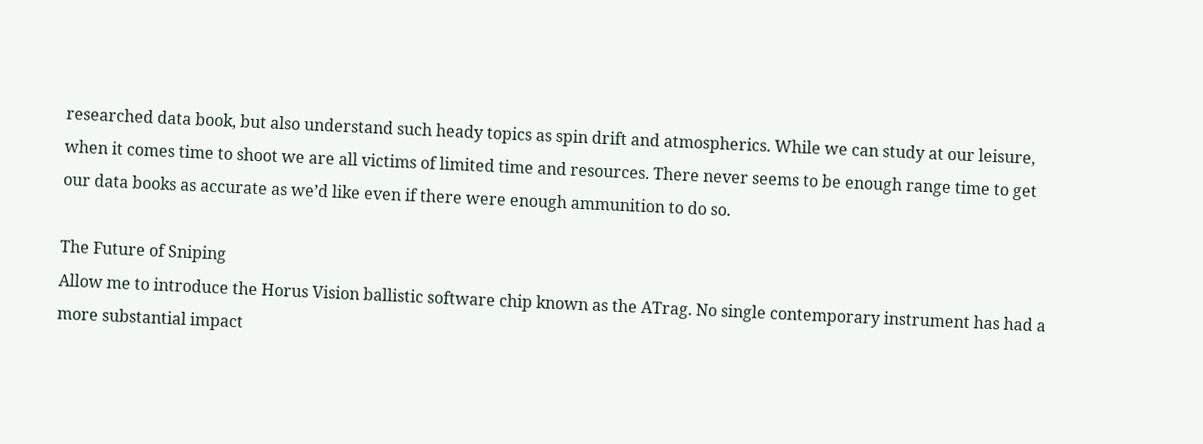researched data book, but also understand such heady topics as spin drift and atmospherics. While we can study at our leisure, when it comes time to shoot we are all victims of limited time and resources. There never seems to be enough range time to get our data books as accurate as we’d like even if there were enough ammunition to do so.

The Future of Sniping
Allow me to introduce the Horus Vision ballistic software chip known as the ATrag. No single contemporary instrument has had a more substantial impact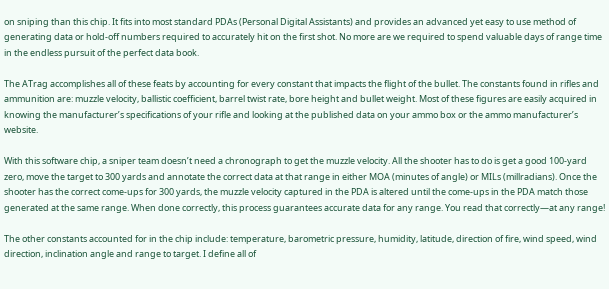on sniping than this chip. It fits into most standard PDAs (Personal Digital Assistants) and provides an advanced yet easy to use method of generating data or hold-off numbers required to accurately hit on the first shot. No more are we required to spend valuable days of range time in the endless pursuit of the perfect data book.

The ATrag accomplishes all of these feats by accounting for every constant that impacts the flight of the bullet. The constants found in rifles and ammunition are: muzzle velocity, ballistic coefficient, barrel twist rate, bore height and bullet weight. Most of these figures are easily acquired in knowing the manufacturer’s specifications of your rifle and looking at the published data on your ammo box or the ammo manufacturer’s website.

With this software chip, a sniper team doesn’t need a chronograph to get the muzzle velocity. All the shooter has to do is get a good 100-yard zero, move the target to 300 yards and annotate the correct data at that range in either MOA (minutes of angle) or MILs (millradians). Once the shooter has the correct come-ups for 300 yards, the muzzle velocity captured in the PDA is altered until the come-ups in the PDA match those generated at the same range. When done correctly, this process guarantees accurate data for any range. You read that correctly—at any range!

The other constants accounted for in the chip include: temperature, barometric pressure, humidity, latitude, direction of fire, wind speed, wind direction, inclination angle and range to target. I define all of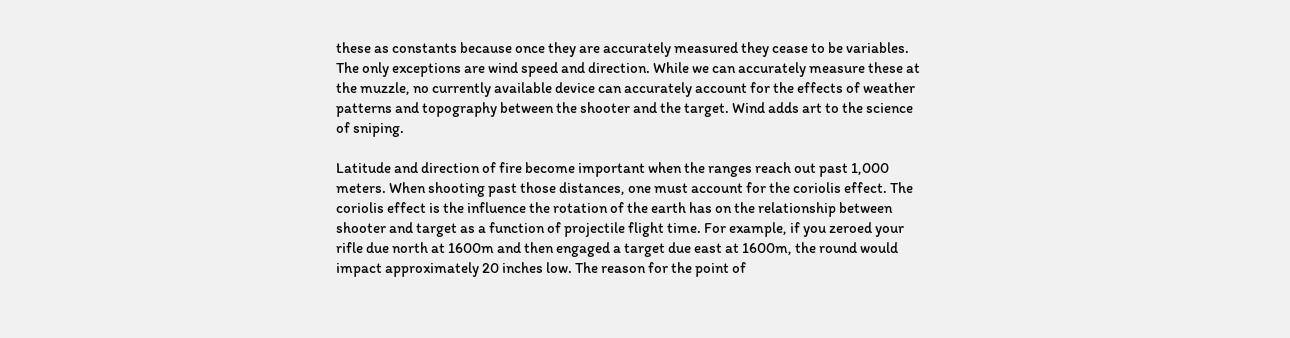these as constants because once they are accurately measured they cease to be variables. The only exceptions are wind speed and direction. While we can accurately measure these at the muzzle, no currently available device can accurately account for the effects of weather patterns and topography between the shooter and the target. Wind adds art to the science of sniping.

Latitude and direction of fire become important when the ranges reach out past 1,000 meters. When shooting past those distances, one must account for the coriolis effect. The coriolis effect is the influence the rotation of the earth has on the relationship between shooter and target as a function of projectile flight time. For example, if you zeroed your rifle due north at 1600m and then engaged a target due east at 1600m, the round would impact approximately 20 inches low. The reason for the point of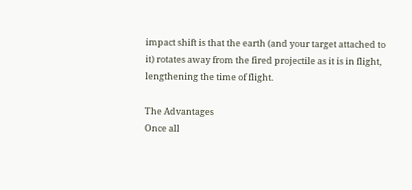impact shift is that the earth (and your target attached to it) rotates away from the fired projectile as it is in flight, lengthening the time of flight.

The Advantages
Once all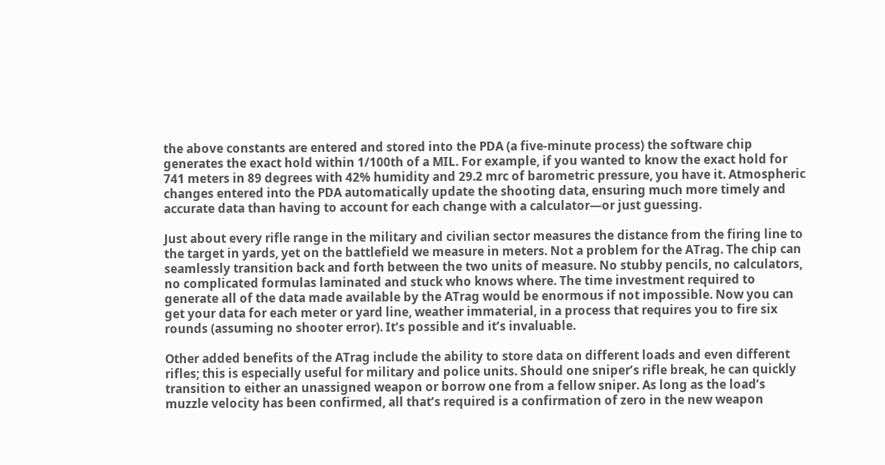the above constants are entered and stored into the PDA (a five-minute process) the software chip generates the exact hold within 1/100th of a MIL. For example, if you wanted to know the exact hold for 741 meters in 89 degrees with 42% humidity and 29.2 mrc of barometric pressure, you have it. Atmospheric changes entered into the PDA automatically update the shooting data, ensuring much more timely and accurate data than having to account for each change with a calculator—or just guessing.

Just about every rifle range in the military and civilian sector measures the distance from the firing line to the target in yards, yet on the battlefield we measure in meters. Not a problem for the ATrag. The chip can seamlessly transition back and forth between the two units of measure. No stubby pencils, no calculators, no complicated formulas laminated and stuck who knows where. The time investment required to generate all of the data made available by the ATrag would be enormous if not impossible. Now you can get your data for each meter or yard line, weather immaterial, in a process that requires you to fire six rounds (assuming no shooter error). It’s possible and it’s invaluable.

Other added benefits of the ATrag include the ability to store data on different loads and even different rifles; this is especially useful for military and police units. Should one sniper’s rifle break, he can quickly transition to either an unassigned weapon or borrow one from a fellow sniper. As long as the load’s muzzle velocity has been confirmed, all that’s required is a confirmation of zero in the new weapon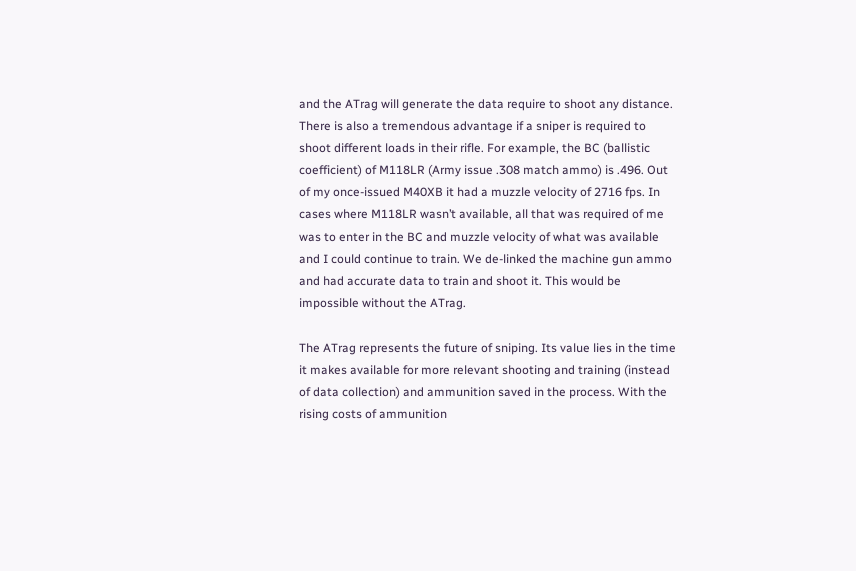and the ATrag will generate the data require to shoot any distance.
There is also a tremendous advantage if a sniper is required to shoot different loads in their rifle. For example, the BC (ballistic coefficient) of M118LR (Army issue .308 match ammo) is .496. Out of my once-issued M40XB it had a muzzle velocity of 2716 fps. In cases where M118LR wasn’t available, all that was required of me was to enter in the BC and muzzle velocity of what was available and I could continue to train. We de-linked the machine gun ammo and had accurate data to train and shoot it. This would be impossible without the ATrag.

The ATrag represents the future of sniping. Its value lies in the time it makes available for more relevant shooting and training (instead of data collection) and ammunition saved in the process. With the rising costs of ammunition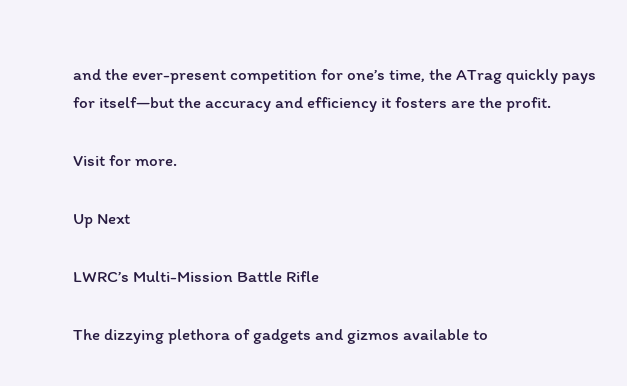and the ever-present competition for one’s time, the ATrag quickly pays for itself—but the accuracy and efficiency it fosters are the profit.

Visit for more.

Up Next

LWRC’s Multi-Mission Battle Rifle

The dizzying plethora of gadgets and gizmos available to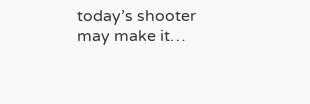today’s shooter may make it…